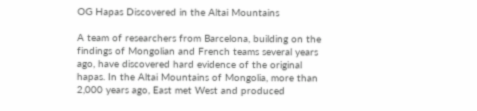OG Hapas Discovered in the Altai Mountains

A team of researchers from Barcelona, building on the findings of Mongolian and French teams several years ago, have discovered hard evidence of the original hapas. In the Altai Mountains of Mongolia, more than 2,000 years ago, East met West and produced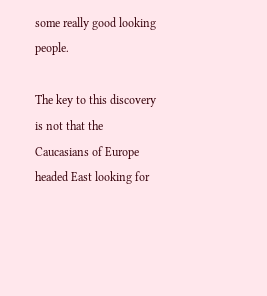some really good looking people.

The key to this discovery is not that the Caucasians of Europe headed East looking for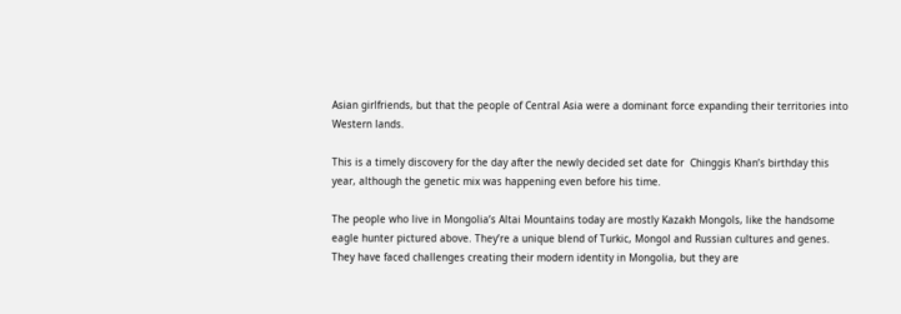Asian girlfriends, but that the people of Central Asia were a dominant force expanding their territories into Western lands.

This is a timely discovery for the day after the newly decided set date for  Chinggis Khan’s birthday this year, although the genetic mix was happening even before his time.

The people who live in Mongolia’s Altai Mountains today are mostly Kazakh Mongols, like the handsome eagle hunter pictured above. They’re a unique blend of Turkic, Mongol and Russian cultures and genes. They have faced challenges creating their modern identity in Mongolia, but they are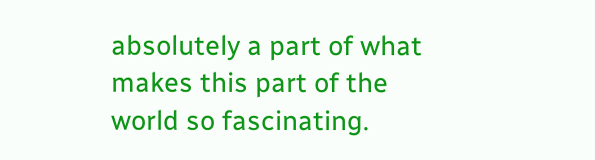absolutely a part of what makes this part of the world so fascinating.